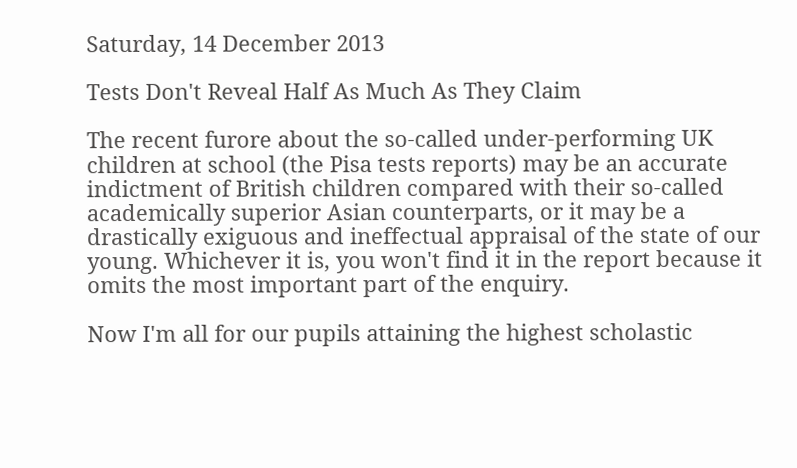Saturday, 14 December 2013

Tests Don't Reveal Half As Much As They Claim

The recent furore about the so-called under-performing UK children at school (the Pisa tests reports) may be an accurate indictment of British children compared with their so-called academically superior Asian counterparts, or it may be a drastically exiguous and ineffectual appraisal of the state of our young. Whichever it is, you won't find it in the report because it omits the most important part of the enquiry.

Now I'm all for our pupils attaining the highest scholastic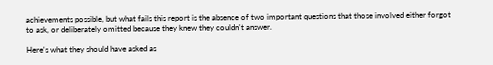achievements possible, but what fails this report is the absence of two important questions that those involved either forgot to ask, or deliberately omitted because they knew they couldn't answer.

Here's what they should have asked as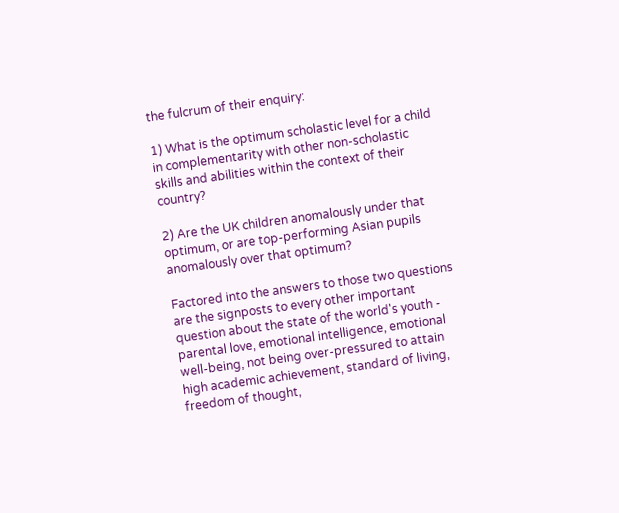the fulcrum of their enquiry:

1) What is the optimum scholastic level for a child in complementarity with other non-scholastic skills and abilities within the context of their country?

2) Are the UK children anomalously under that optimum, or are top-performing Asian pupils anomalously over that optimum?

Factored into the answers to those two questions are the signposts to every other important question about the state of the world's youth - parental love, emotional intelligence, emotional well-being, not being over-pressured to attain high academic achievement, standard of living, freedom of thought,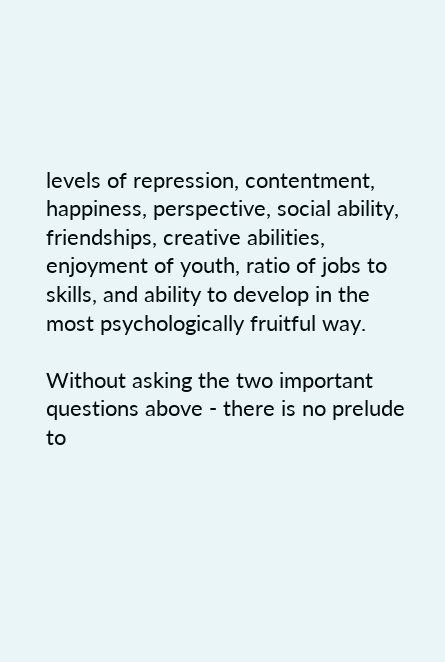levels of repression, contentment, happiness, perspective, social ability, friendships, creative abilities, enjoyment of youth, ratio of jobs to skills, and ability to develop in the most psychologically fruitful way.

Without asking the two important questions above - there is no prelude to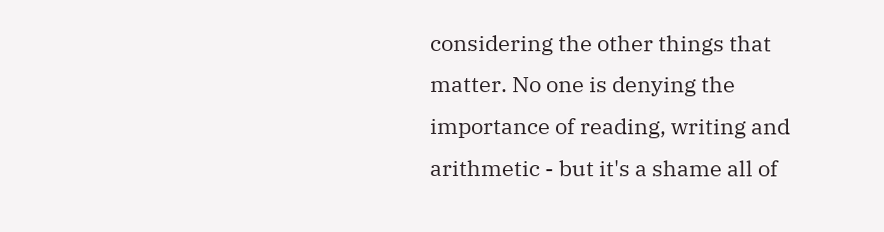considering the other things that matter. No one is denying the importance of reading, writing and arithmetic - but it's a shame all of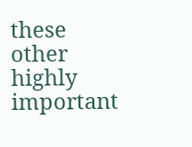these other highly important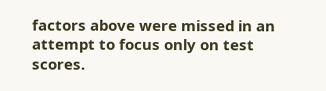factors above were missed in an attempt to focus only on test scores.